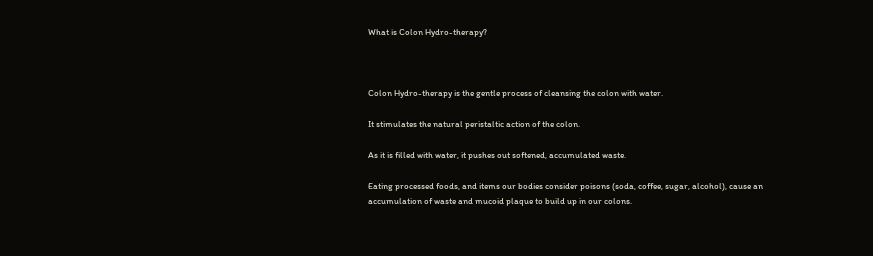What is Colon Hydro-therapy?



Colon Hydro-therapy is the gentle process of cleansing the colon with water.

It stimulates the natural peristaltic action of the colon.

As it is filled with water, it pushes out softened, accumulated waste.

Eating processed foods, and items our bodies consider poisons (soda, coffee, sugar, alcohol), cause an accumulation of waste and mucoid plaque to build up in our colons.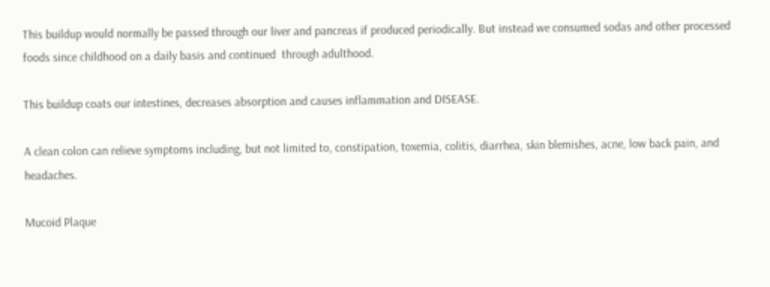This buildup would normally be passed through our liver and pancreas if produced periodically. But instead we consumed sodas and other processed foods since childhood on a daily basis and continued  through adulthood.

This buildup coats our intestines, decreases absorption and causes inflammation and DISEASE.

A clean colon can relieve symptoms including, but not limited to, constipation, toxemia, colitis, diarrhea, skin blemishes, acne, low back pain, and headaches.

Mucoid Plaque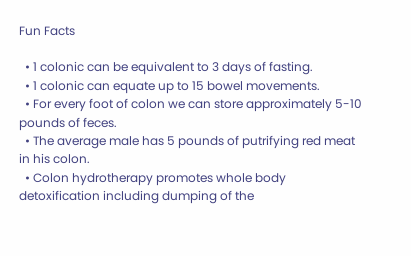Fun Facts

  • 1 colonic can be equivalent to 3 days of fasting.
  • 1 colonic can equate up to 15 bowel movements.
  • For every foot of colon we can store approximately 5-10 pounds of feces.
  • The average male has 5 pounds of putrifying red meat in his colon.
  • Colon hydrotherapy promotes whole body detoxification including dumping of the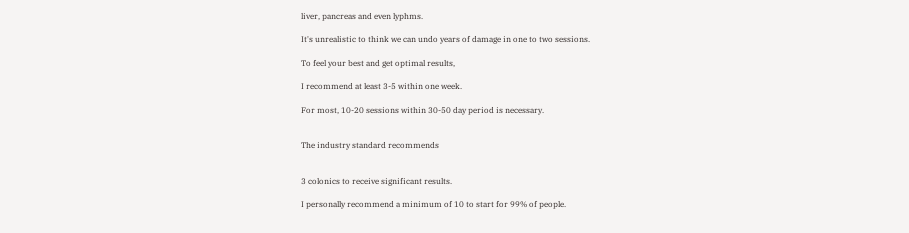liver, pancreas and even lyphms.

It's unrealistic to think we can undo years of damage in one to two sessions.

To feel your best and get optimal results,

I recommend at least 3-5 within one week.

For most, 10-20 sessions within 30-50 day period is necessary.


The industry standard recommends


3 colonics to receive significant results.

I personally recommend a minimum of 10 to start for 99% of people.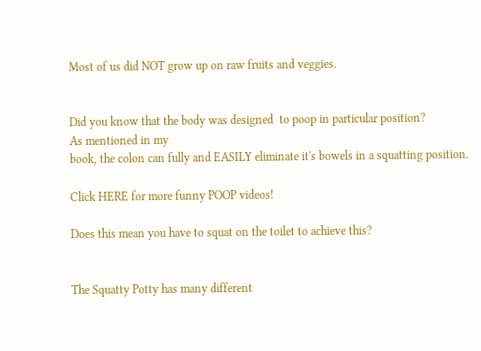Most of us did NOT grow up on raw fruits and veggies.


Did you know that the body was designed  to poop in particular position?
As mentioned in my
book, the colon can fully and EASILY eliminate it's bowels in a squatting position.

Click HERE for more funny POOP videos!

Does this mean you have to squat on the toilet to achieve this?


The Squatty Potty has many different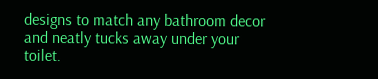designs to match any bathroom decor and neatly tucks away under your toilet.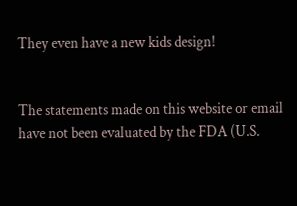They even have a new kids design!


The statements made on this website or email have not been evaluated by the FDA (U.S.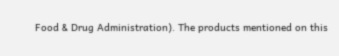Food & Drug Administration). The products mentioned on this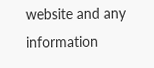website and any information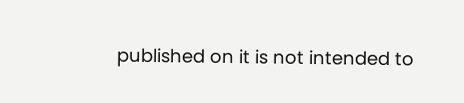published on it is not intended to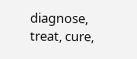diagnose, treat, cure,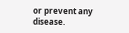or prevent any disease.